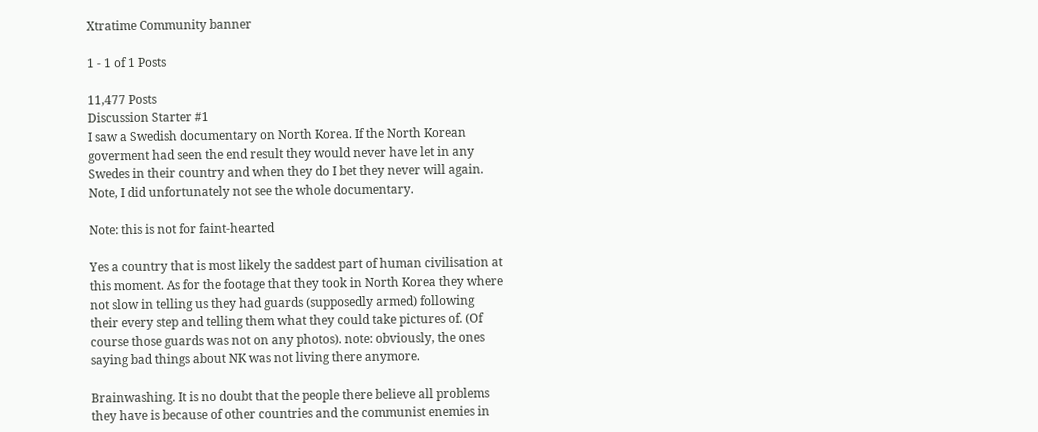Xtratime Community banner

1 - 1 of 1 Posts

11,477 Posts
Discussion Starter #1
I saw a Swedish documentary on North Korea. If the North Korean goverment had seen the end result they would never have let in any Swedes in their country and when they do I bet they never will again. Note, I did unfortunately not see the whole documentary.

Note: this is not for faint-hearted

Yes a country that is most likely the saddest part of human civilisation at this moment. As for the footage that they took in North Korea they where not slow in telling us they had guards (supposedly armed) following their every step and telling them what they could take pictures of. (Of course those guards was not on any photos). note: obviously, the ones saying bad things about NK was not living there anymore.

Brainwashing. It is no doubt that the people there believe all problems they have is because of other countries and the communist enemies in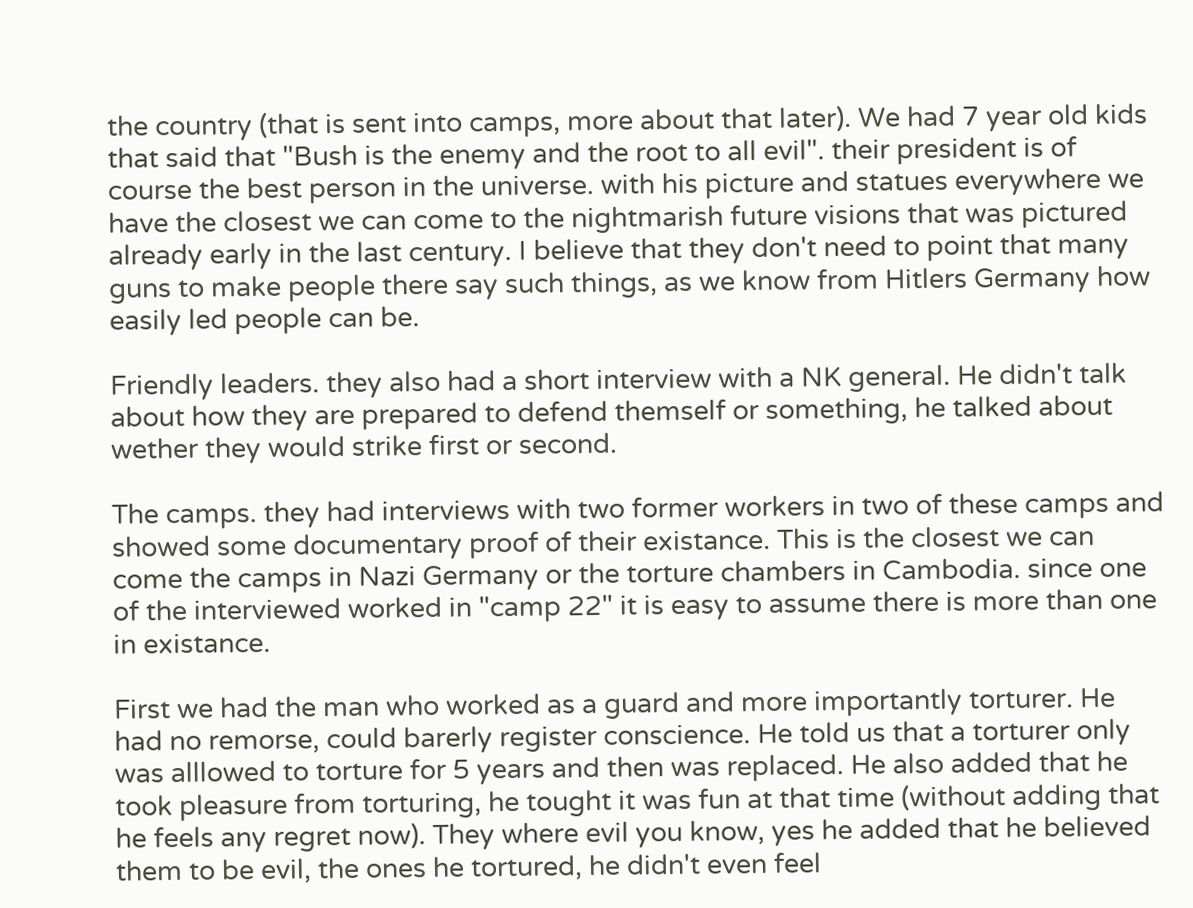the country (that is sent into camps, more about that later). We had 7 year old kids that said that "Bush is the enemy and the root to all evil". their president is of course the best person in the universe. with his picture and statues everywhere we have the closest we can come to the nightmarish future visions that was pictured already early in the last century. I believe that they don't need to point that many guns to make people there say such things, as we know from Hitlers Germany how easily led people can be.

Friendly leaders. they also had a short interview with a NK general. He didn't talk about how they are prepared to defend themself or something, he talked about wether they would strike first or second.

The camps. they had interviews with two former workers in two of these camps and showed some documentary proof of their existance. This is the closest we can come the camps in Nazi Germany or the torture chambers in Cambodia. since one of the interviewed worked in "camp 22" it is easy to assume there is more than one in existance.

First we had the man who worked as a guard and more importantly torturer. He had no remorse, could barerly register conscience. He told us that a torturer only was alllowed to torture for 5 years and then was replaced. He also added that he took pleasure from torturing, he tought it was fun at that time (without adding that he feels any regret now). They where evil you know, yes he added that he believed them to be evil, the ones he tortured, he didn't even feel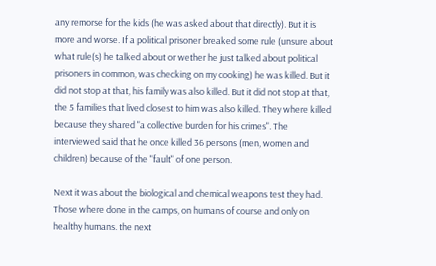any remorse for the kids (he was asked about that directly). But it is more and worse. If a political prisoner breaked some rule (unsure about what rule(s) he talked about or wether he just talked about political prisoners in common, was checking on my cooking) he was killed. But it did not stop at that, his family was also killed. But it did not stop at that, the 5 families that lived closest to him was also killed. They where killed because they shared "a collective burden for his crimes". The interviewed said that he once killed 36 persons (men, women and children) because of the "fault" of one person.

Next it was about the biological and chemical weapons test they had. Those where done in the camps, on humans of course and only on healthy humans. the next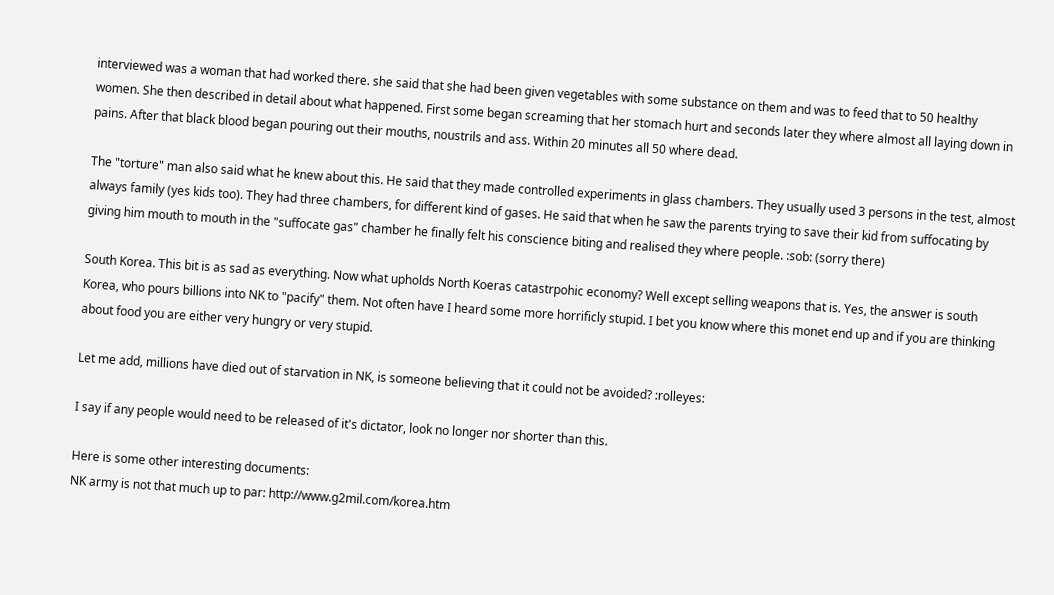interviewed was a woman that had worked there. she said that she had been given vegetables with some substance on them and was to feed that to 50 healthy women. She then described in detail about what happened. First some began screaming that her stomach hurt and seconds later they where almost all laying down in pains. After that black blood began pouring out their mouths, noustrils and ass. Within 20 minutes all 50 where dead.

The "torture" man also said what he knew about this. He said that they made controlled experiments in glass chambers. They usually used 3 persons in the test, almost always family (yes kids too). They had three chambers, for different kind of gases. He said that when he saw the parents trying to save their kid from suffocating by giving him mouth to mouth in the "suffocate gas" chamber he finally felt his conscience biting and realised they where people. :sob: (sorry there)

South Korea. This bit is as sad as everything. Now what upholds North Koeras catastrpohic economy? Well except selling weapons that is. Yes, the answer is south Korea, who pours billions into NK to "pacify" them. Not often have I heard some more horrificly stupid. I bet you know where this monet end up and if you are thinking about food you are either very hungry or very stupid.

Let me add, millions have died out of starvation in NK, is someone believing that it could not be avoided? :rolleyes:

I say if any people would need to be released of it's dictator, look no longer nor shorter than this.

Here is some other interesting documents:
NK army is not that much up to par: http://www.g2mil.com/korea.htm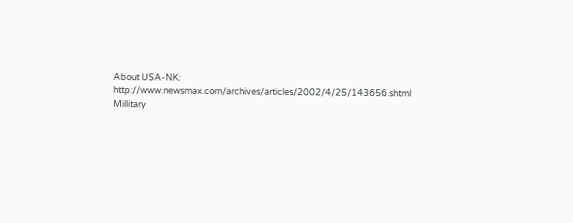About USA-NK: http://www.newsmax.com/archives/articles/2002/4/25/143656.shtml
Millitary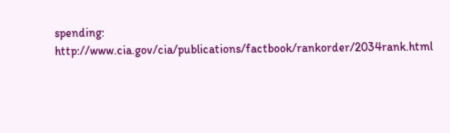spending: http://www.cia.gov/cia/publications/factbook/rankorder/2034rank.html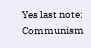Yes last note: Communism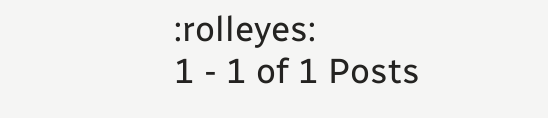:rolleyes:
1 - 1 of 1 Posts